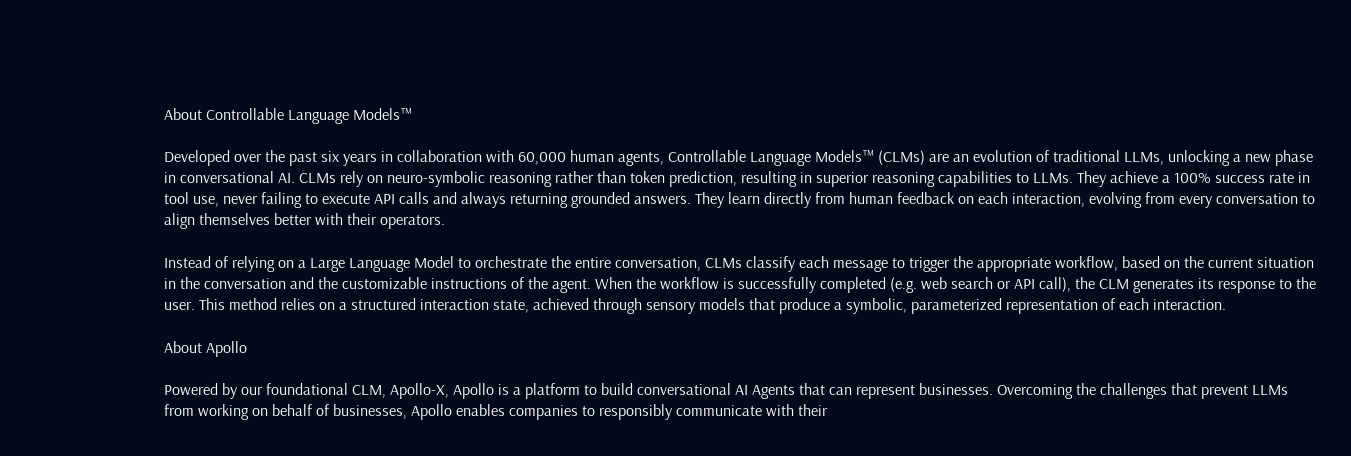About Controllable Language Models™

Developed over the past six years in collaboration with 60,000 human agents, Controllable Language Models™ (CLMs) are an evolution of traditional LLMs, unlocking a new phase in conversational AI. CLMs rely on neuro-symbolic reasoning rather than token prediction, resulting in superior reasoning capabilities to LLMs. They achieve a 100% success rate in tool use, never failing to execute API calls and always returning grounded answers. They learn directly from human feedback on each interaction, evolving from every conversation to align themselves better with their operators.

Instead of relying on a Large Language Model to orchestrate the entire conversation, CLMs classify each message to trigger the appropriate workflow, based on the current situation in the conversation and the customizable instructions of the agent. When the workflow is successfully completed (e.g. web search or API call), the CLM generates its response to the user. This method relies on a structured interaction state, achieved through sensory models that produce a symbolic, parameterized representation of each interaction.

About Apollo

Powered by our foundational CLM, Apollo-X, Apollo is a platform to build conversational AI Agents that can represent businesses. Overcoming the challenges that prevent LLMs from working on behalf of businesses, Apollo enables companies to responsibly communicate with their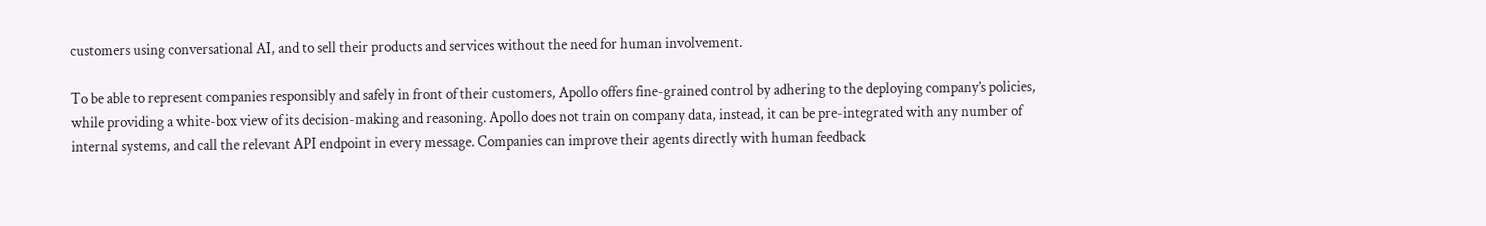customers using conversational AI, and to sell their products and services without the need for human involvement.

To be able to represent companies responsibly and safely in front of their customers, Apollo offers fine-grained control by adhering to the deploying company’s policies, while providing a white-box view of its decision-making and reasoning. Apollo does not train on company data, instead, it can be pre-integrated with any number of internal systems, and call the relevant API endpoint in every message. Companies can improve their agents directly with human feedback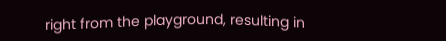right from the playground, resulting in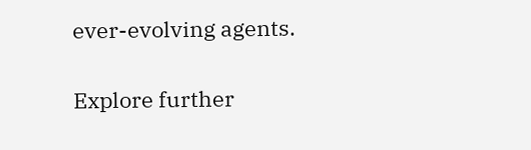ever-evolving agents.

Explore further